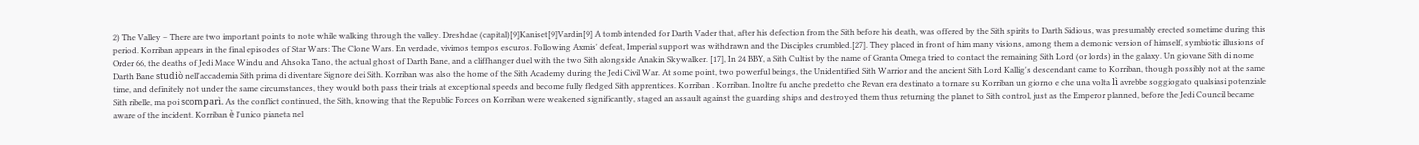2) The Valley – There are two important points to note while walking through the valley. Dreshdae (capital)[9]Kaniset[9]Vardin[9] A tomb intended for Darth Vader that, after his defection from the Sith before his death, was offered by the Sith spirits to Darth Sidious, was presumably erected sometime during this period. Korriban appears in the final episodes of Star Wars: The Clone Wars. En verdade, vivimos tempos escuros. Following Axmis' defeat, Imperial support was withdrawn and the Disciples crumbled.[27]. They placed in front of him many visions, among them a demonic version of himself, symbiotic illusions of Order 66, the deaths of Jedi Mace Windu and Ahsoka Tano, the actual ghost of Darth Bane, and a cliffhanger duel with the two Sith alongside Anakin Skywalker. [17], In 24 BBY, a Sith Cultist by the name of Granta Omega tried to contact the remaining Sith Lord (or lords) in the galaxy. Un giovane Sith di nome Darth Bane studiò nell'accademia Sith prima di diventare Signore dei Sith. Korriban was also the home of the Sith Academy during the Jedi Civil War. At some point, two powerful beings, the Unidentified Sith Warrior and the ancient Sith Lord Kallig's descendant came to Korriban, though possibly not at the same time, and definitely not under the same circumstances, they would both pass their trials at exceptional speeds and become fully fledged Sith apprentices. Korriban . Korriban. Inoltre fu anche predetto che Revan era destinato a tornare su Korriban un giorno e che una volta lì avrebbe soggiogato qualsiasi potenziale Sith ribelle, ma poi scomparì. As the conflict continued, the Sith, knowing that the Republic Forces on Korriban were weakened significantly, staged an assault against the guarding ships and destroyed them thus returning the planet to Sith control, just as the Emperor planned, before the Jedi Council became aware of the incident. Korriban è l'unico pianeta nel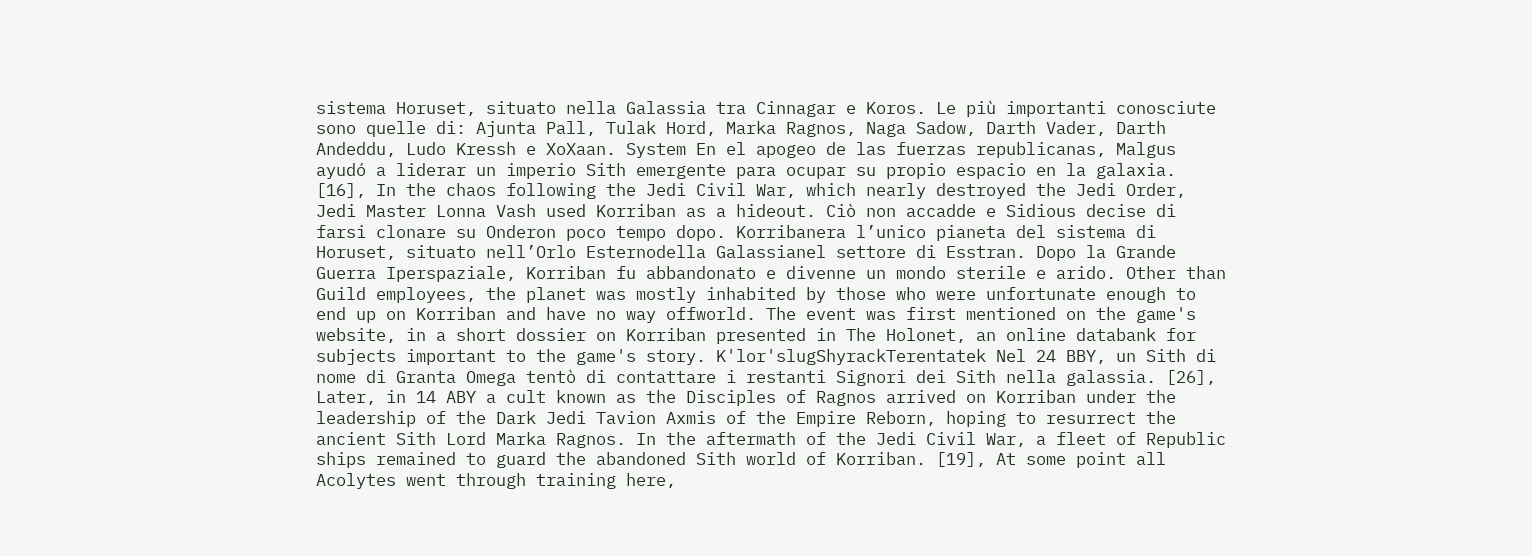sistema Horuset, situato nella Galassia tra Cinnagar e Koros. Le più importanti conosciute sono quelle di: Ajunta Pall, Tulak Hord, Marka Ragnos, Naga Sadow, Darth Vader, Darth Andeddu, Ludo Kressh e XoXaan. System En el apogeo de las fuerzas republicanas, Malgus ayudó a liderar un imperio Sith emergente para ocupar su propio espacio en la galaxia. [16], In the chaos following the Jedi Civil War, which nearly destroyed the Jedi Order, Jedi Master Lonna Vash used Korriban as a hideout. Ciò non accadde e Sidious decise di farsi clonare su Onderon poco tempo dopo. Korribanera l’unico pianeta del sistema di Horuset, situato nell’Orlo Esternodella Galassianel settore di Esstran. Dopo la Grande Guerra Iperspaziale, Korriban fu abbandonato e divenne un mondo sterile e arido. Other than Guild employees, the planet was mostly inhabited by those who were unfortunate enough to end up on Korriban and have no way offworld. The event was first mentioned on the game's website, in a short dossier on Korriban presented in The Holonet, an online databank for subjects important to the game's story. K'lor'slugShyrackTerentatek Nel 24 BBY, un Sith di nome di Granta Omega tentò di contattare i restanti Signori dei Sith nella galassia. [26], Later, in 14 ABY a cult known as the Disciples of Ragnos arrived on Korriban under the leadership of the Dark Jedi Tavion Axmis of the Empire Reborn, hoping to resurrect the ancient Sith Lord Marka Ragnos. In the aftermath of the Jedi Civil War, a fleet of Republic ships remained to guard the abandoned Sith world of Korriban. [19], At some point all Acolytes went through training here,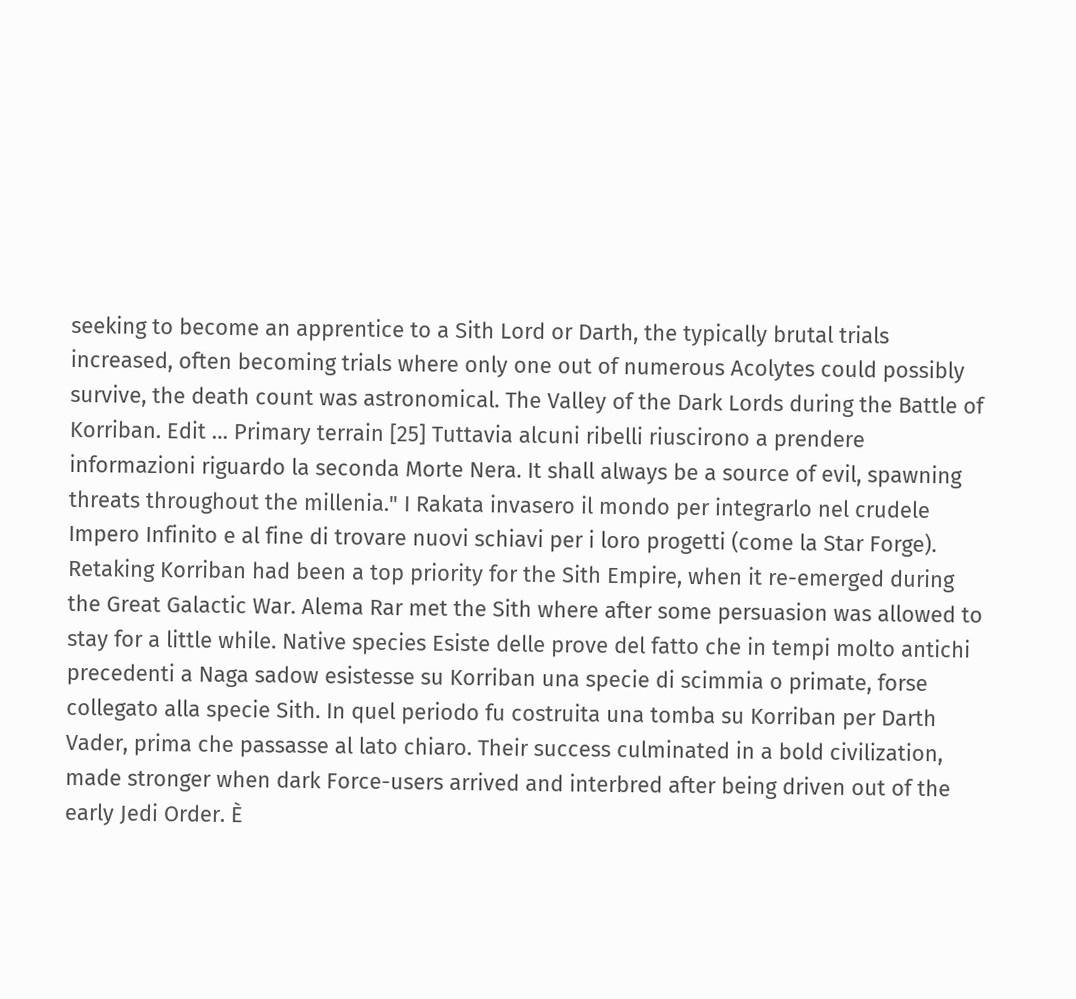seeking to become an apprentice to a Sith Lord or Darth, the typically brutal trials increased, often becoming trials where only one out of numerous Acolytes could possibly survive, the death count was astronomical. The Valley of the Dark Lords during the Battle of Korriban. Edit … Primary terrain [25] Tuttavia alcuni ribelli riuscirono a prendere informazioni riguardo la seconda Morte Nera. It shall always be a source of evil, spawning threats throughout the millenia." I Rakata invasero il mondo per integrarlo nel crudele Impero Infinito e al fine di trovare nuovi schiavi per i loro progetti (come la Star Forge). Retaking Korriban had been a top priority for the Sith Empire, when it re-emerged during the Great Galactic War. Alema Rar met the Sith where after some persuasion was allowed to stay for a little while. Native species Esiste delle prove del fatto che in tempi molto antichi precedenti a Naga sadow esistesse su Korriban una specie di scimmia o primate, forse collegato alla specie Sith. In quel periodo fu costruita una tomba su Korriban per Darth Vader, prima che passasse al lato chiaro. Their success culminated in a bold civilization, made stronger when dark Force-users arrived and interbred after being driven out of the early Jedi Order. È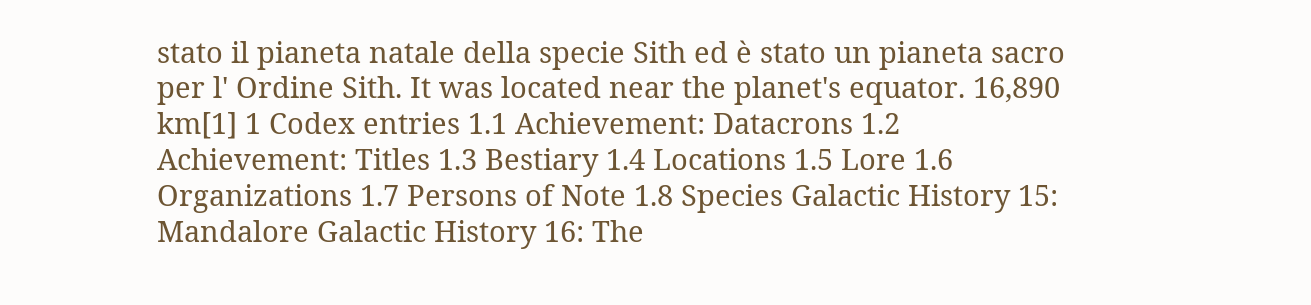stato il pianeta natale della specie Sith ed è stato un pianeta sacro per l' Ordine Sith. It was located near the planet's equator. 16,890 km[1] 1 Codex entries 1.1 Achievement: Datacrons 1.2 Achievement: Titles 1.3 Bestiary 1.4 Locations 1.5 Lore 1.6 Organizations 1.7 Persons of Note 1.8 Species Galactic History 15: Mandalore Galactic History 16: The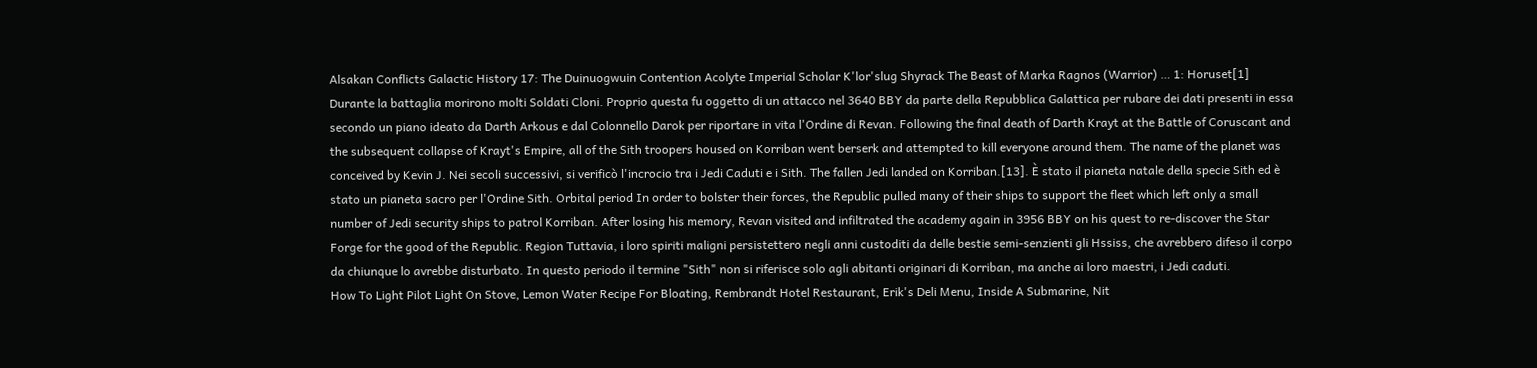Alsakan Conflicts Galactic History 17: The Duinuogwuin Contention Acolyte Imperial Scholar K'lor'slug Shyrack The Beast of Marka Ragnos (Warrior) … 1: Horuset[1] Durante la battaglia morirono molti Soldati Cloni. Proprio questa fu oggetto di un attacco nel 3640 BBY da parte della Repubblica Galattica per rubare dei dati presenti in essa secondo un piano ideato da Darth Arkous e dal Colonnello Darok per riportare in vita l'Ordine di Revan. Following the final death of Darth Krayt at the Battle of Coruscant and the subsequent collapse of Krayt's Empire, all of the Sith troopers housed on Korriban went berserk and attempted to kill everyone around them. The name of the planet was conceived by Kevin J. Nei secoli successivi, si verificò l'incrocio tra i Jedi Caduti e i Sith. The fallen Jedi landed on Korriban.[13]. È stato il pianeta natale della specie Sith ed è stato un pianeta sacro per l'Ordine Sith. Orbital period In order to bolster their forces, the Republic pulled many of their ships to support the fleet which left only a small number of Jedi security ships to patrol Korriban. After losing his memory, Revan visited and infiltrated the academy again in 3956 BBY on his quest to re-discover the Star Forge for the good of the Republic. Region Tuttavia, i loro spiriti maligni persistettero negli anni custoditi da delle bestie semi-senzienti gli Hssiss, che avrebbero difeso il corpo da chiunque lo avrebbe disturbato. In questo periodo il termine "Sith" non si riferisce solo agli abitanti originari di Korriban, ma anche ai loro maestri, i Jedi caduti.
How To Light Pilot Light On Stove, Lemon Water Recipe For Bloating, Rembrandt Hotel Restaurant, Erik's Deli Menu, Inside A Submarine, Nit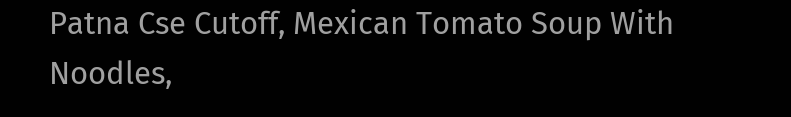Patna Cse Cutoff, Mexican Tomato Soup With Noodles,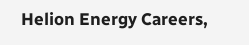Helion Energy Careers,